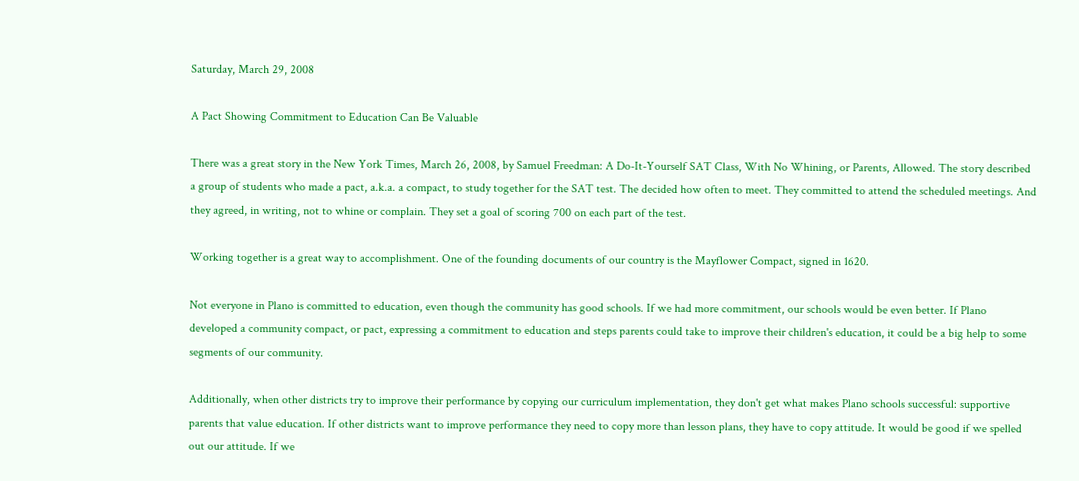Saturday, March 29, 2008

A Pact Showing Commitment to Education Can Be Valuable

There was a great story in the New York Times, March 26, 2008, by Samuel Freedman: A Do-It-Yourself SAT Class, With No Whining, or Parents, Allowed. The story described a group of students who made a pact, a.k.a. a compact, to study together for the SAT test. The decided how often to meet. They committed to attend the scheduled meetings. And they agreed, in writing, not to whine or complain. They set a goal of scoring 700 on each part of the test.

Working together is a great way to accomplishment. One of the founding documents of our country is the Mayflower Compact, signed in 1620.

Not everyone in Plano is committed to education, even though the community has good schools. If we had more commitment, our schools would be even better. If Plano developed a community compact, or pact, expressing a commitment to education and steps parents could take to improve their children's education, it could be a big help to some segments of our community.

Additionally, when other districts try to improve their performance by copying our curriculum implementation, they don't get what makes Plano schools successful: supportive parents that value education. If other districts want to improve performance they need to copy more than lesson plans, they have to copy attitude. It would be good if we spelled out our attitude. If we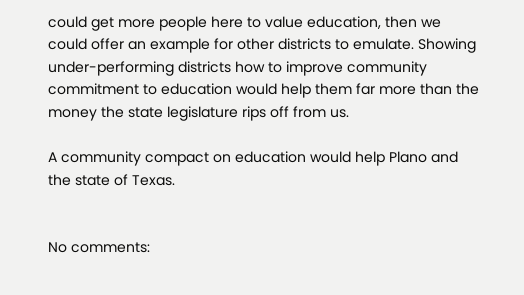could get more people here to value education, then we could offer an example for other districts to emulate. Showing under-performing districts how to improve community commitment to education would help them far more than the money the state legislature rips off from us.

A community compact on education would help Plano and the state of Texas.


No comments: